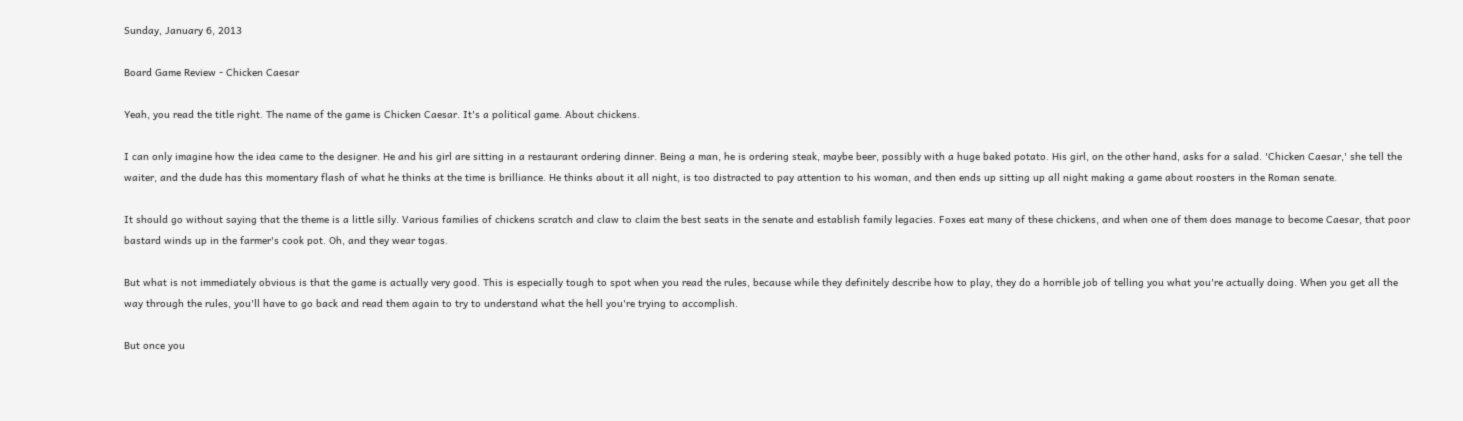Sunday, January 6, 2013

Board Game Review - Chicken Caesar

Yeah, you read the title right. The name of the game is Chicken Caesar. It's a political game. About chickens.

I can only imagine how the idea came to the designer. He and his girl are sitting in a restaurant ordering dinner. Being a man, he is ordering steak, maybe beer, possibly with a huge baked potato. His girl, on the other hand, asks for a salad. 'Chicken Caesar,' she tell the waiter, and the dude has this momentary flash of what he thinks at the time is brilliance. He thinks about it all night, is too distracted to pay attention to his woman, and then ends up sitting up all night making a game about roosters in the Roman senate.

It should go without saying that the theme is a little silly. Various families of chickens scratch and claw to claim the best seats in the senate and establish family legacies. Foxes eat many of these chickens, and when one of them does manage to become Caesar, that poor bastard winds up in the farmer's cook pot. Oh, and they wear togas.

But what is not immediately obvious is that the game is actually very good. This is especially tough to spot when you read the rules, because while they definitely describe how to play, they do a horrible job of telling you what you're actually doing. When you get all the way through the rules, you'll have to go back and read them again to try to understand what the hell you're trying to accomplish.

But once you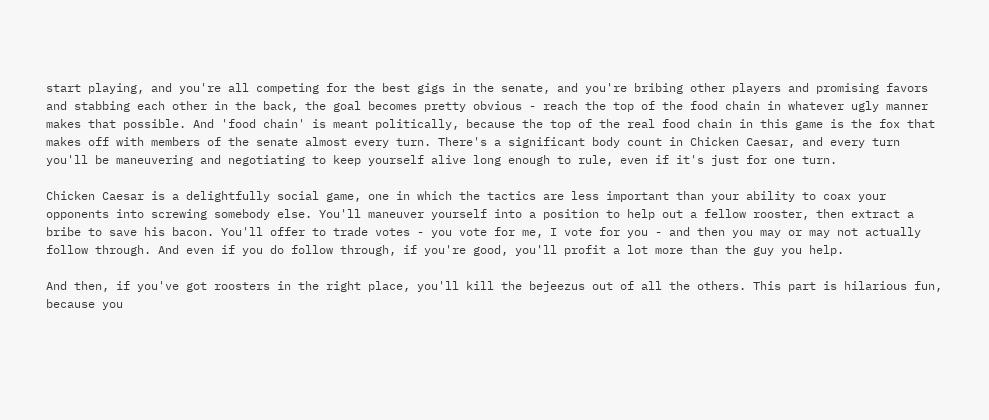start playing, and you're all competing for the best gigs in the senate, and you're bribing other players and promising favors and stabbing each other in the back, the goal becomes pretty obvious - reach the top of the food chain in whatever ugly manner makes that possible. And 'food chain' is meant politically, because the top of the real food chain in this game is the fox that makes off with members of the senate almost every turn. There's a significant body count in Chicken Caesar, and every turn you'll be maneuvering and negotiating to keep yourself alive long enough to rule, even if it's just for one turn.

Chicken Caesar is a delightfully social game, one in which the tactics are less important than your ability to coax your opponents into screwing somebody else. You'll maneuver yourself into a position to help out a fellow rooster, then extract a bribe to save his bacon. You'll offer to trade votes - you vote for me, I vote for you - and then you may or may not actually follow through. And even if you do follow through, if you're good, you'll profit a lot more than the guy you help.

And then, if you've got roosters in the right place, you'll kill the bejeezus out of all the others. This part is hilarious fun, because you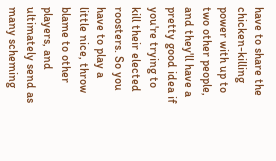have to share the chicken-killing power with up to two other people, and they'll have a pretty good idea if you're trying to kill their elected roosters. So you have to play a little nice, throw blame to other players, and ultimately send as many scheming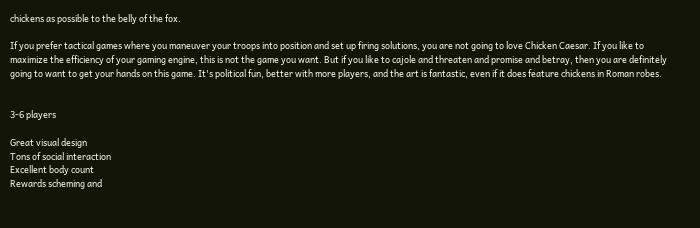chickens as possible to the belly of the fox.

If you prefer tactical games where you maneuver your troops into position and set up firing solutions, you are not going to love Chicken Caesar. If you like to maximize the efficiency of your gaming engine, this is not the game you want. But if you like to cajole and threaten and promise and betray, then you are definitely going to want to get your hands on this game. It's political fun, better with more players, and the art is fantastic, even if it does feature chickens in Roman robes.


3-6 players

Great visual design
Tons of social interaction
Excellent body count
Rewards scheming and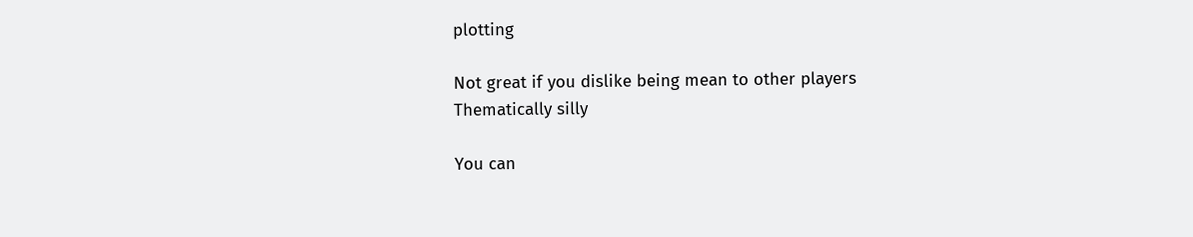plotting

Not great if you dislike being mean to other players
Thematically silly

You can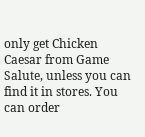only get Chicken Caesar from Game Salute, unless you can find it in stores. You can order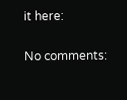it here:

No comments: